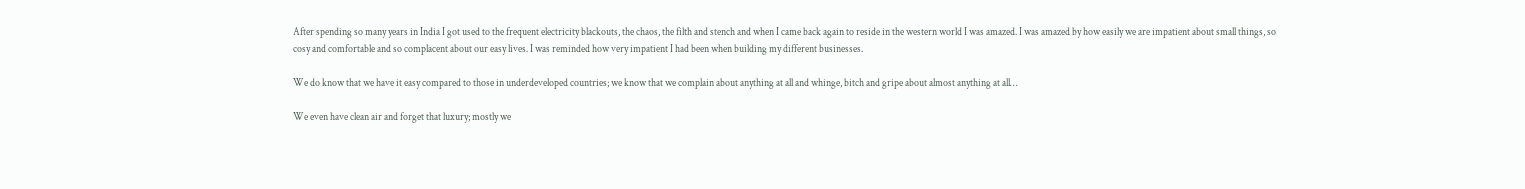After spending so many years in India I got used to the frequent electricity blackouts, the chaos, the filth and stench and when I came back again to reside in the western world I was amazed. I was amazed by how easily we are impatient about small things, so cosy and comfortable and so complacent about our easy lives. I was reminded how very impatient I had been when building my different businesses.

We do know that we have it easy compared to those in underdeveloped countries; we know that we complain about anything at all and whinge, bitch and gripe about almost anything at all…

We even have clean air and forget that luxury; mostly we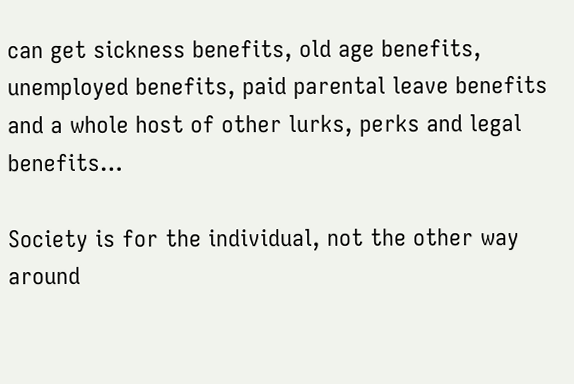can get sickness benefits, old age benefits, unemployed benefits, paid parental leave benefits and a whole host of other lurks, perks and legal benefits…

Society is for the individual, not the other way around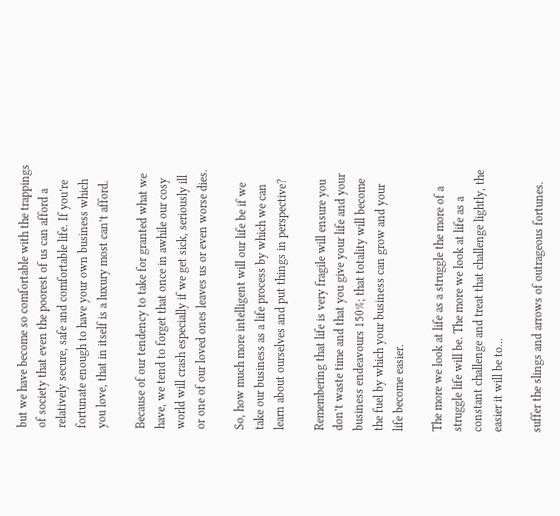but we have become so comfortable with the trappings of society that even the poorest of us can afford a relatively secure, safe and comfortable life. If you’re fortunate enough to have your own business which you love, that in itself is a luxury most can’t afford.

Because of our tendency to take for granted what we have, we tend to forget that once in awhile our cosy world will crash especially if we get sick, seriously ill or one of our loved ones leaves us or even worse dies.

So, how much more intelligent will our life be if we take our business as a life process by which we can learn about ourselves and put things in perspective?

Remembering that life is very fragile will ensure you don’t waste time and that you give your life and your business endeavours 150%; that totality will become the fuel by which your business can grow and your life become easier.

The more we look at life as a struggle the more of a struggle life will be. The more we look at life as a constant challenge and treat that challenge lightly, the easier it will be to…

suffer the slings and arrows of outrageous fortunes.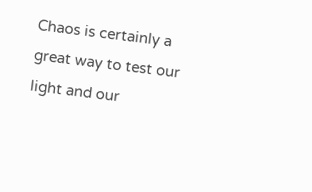Chaos is certainly a great way to test our light and our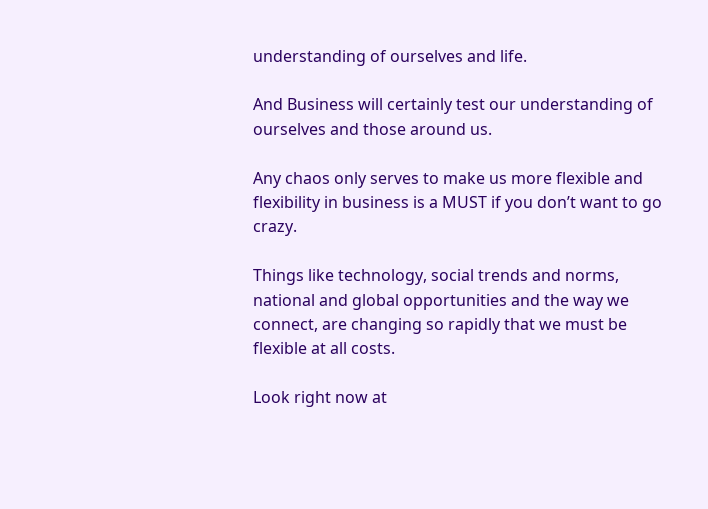understanding of ourselves and life.

And Business will certainly test our understanding of ourselves and those around us.

Any chaos only serves to make us more flexible and flexibility in business is a MUST if you don’t want to go crazy.

Things like technology, social trends and norms, national and global opportunities and the way we connect, are changing so rapidly that we must be flexible at all costs.

Look right now at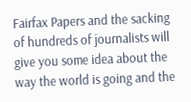Fairfax Papers and the sacking of hundreds of journalists will give you some idea about the way the world is going and the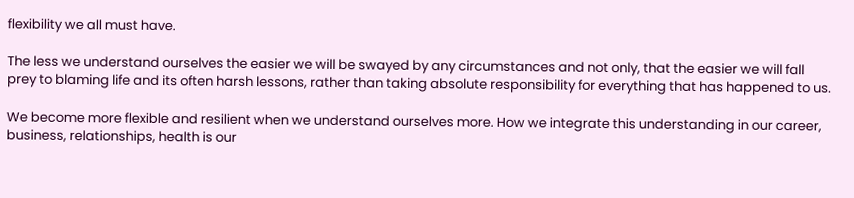flexibility we all must have.

The less we understand ourselves the easier we will be swayed by any circumstances and not only, that the easier we will fall prey to blaming life and its often harsh lessons, rather than taking absolute responsibility for everything that has happened to us.

We become more flexible and resilient when we understand ourselves more. How we integrate this understanding in our career, business, relationships, health is our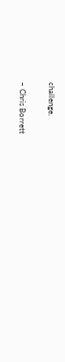challenge.

~ Chris Borrett